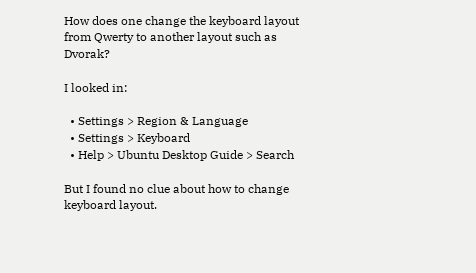How does one change the keyboard layout from Qwerty to another layout such as Dvorak?

I looked in:

  • Settings > Region & Language
  • Settings > Keyboard
  • Help > Ubuntu Desktop Guide > Search

But I found no clue about how to change keyboard layout.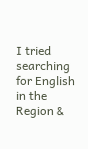I tried searching for English in the Region &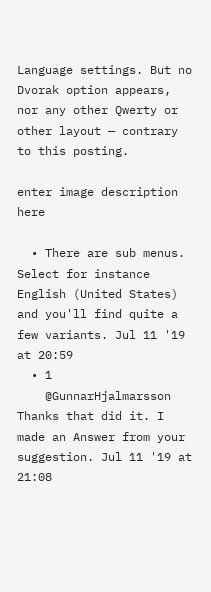Language settings. But no Dvorak option appears, nor any other Qwerty or other layout — contrary to this posting.

enter image description here

  • There are sub menus. Select for instance English (United States) and you'll find quite a few variants. Jul 11 '19 at 20:59
  • 1
    @GunnarHjalmarsson Thanks that did it. I made an Answer from your suggestion. Jul 11 '19 at 21:08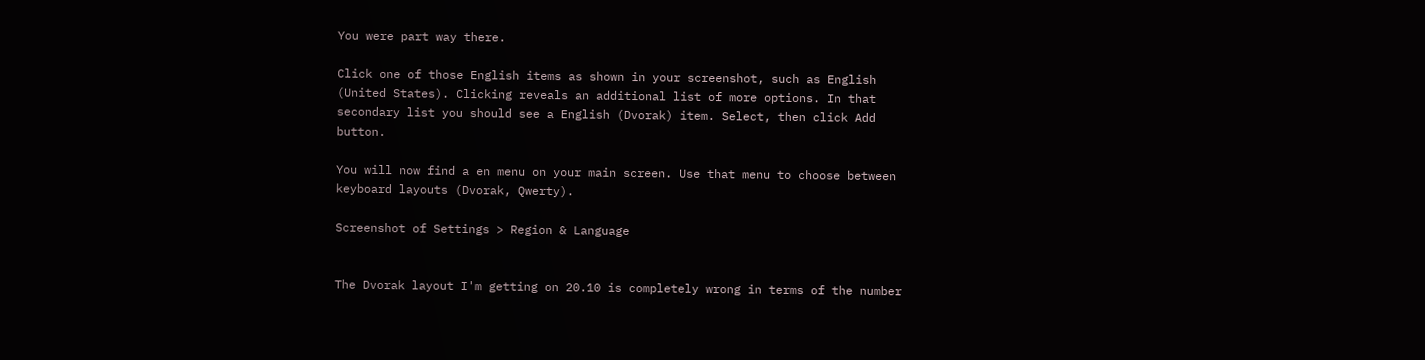You were part way there.

Click one of those English items as shown in your screenshot, such as English (United States). Clicking reveals an additional list of more options. In that secondary list you should see a English (Dvorak) item. Select, then click Add button.

You will now find a en menu on your main screen. Use that menu to choose between keyboard layouts (Dvorak, Qwerty).

Screenshot of Settings > Region & Language


The Dvorak layout I'm getting on 20.10 is completely wrong in terms of the number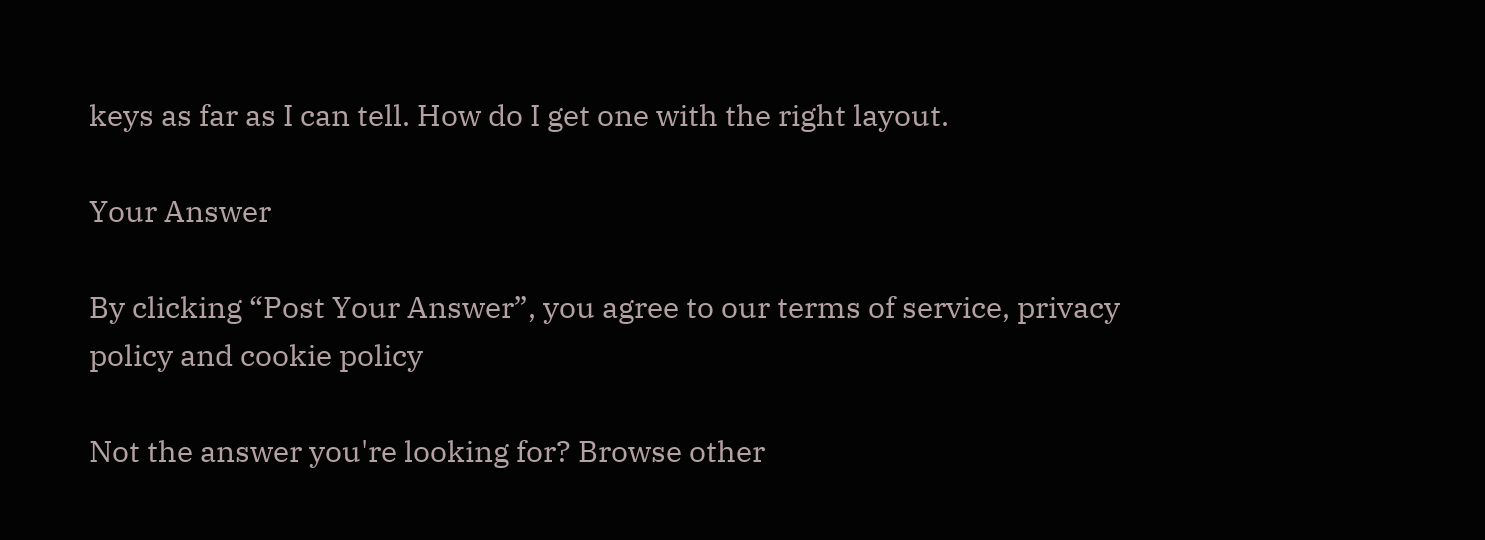keys as far as I can tell. How do I get one with the right layout.

Your Answer

By clicking “Post Your Answer”, you agree to our terms of service, privacy policy and cookie policy

Not the answer you're looking for? Browse other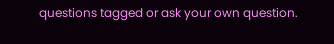questions tagged or ask your own question.